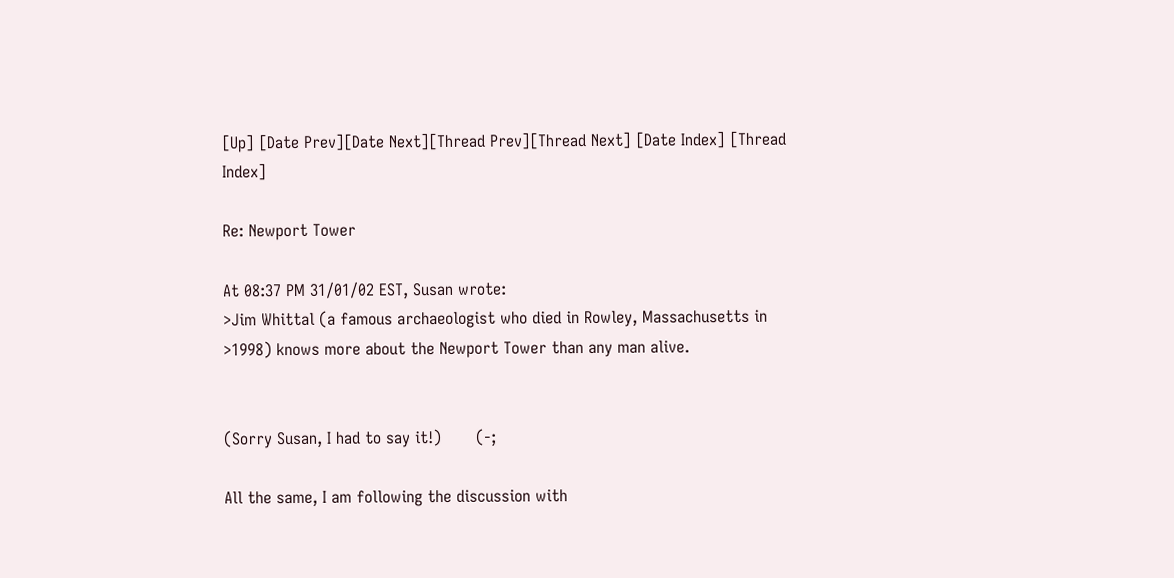[Up] [Date Prev][Date Next][Thread Prev][Thread Next] [Date Index] [Thread Index]

Re: Newport Tower

At 08:37 PM 31/01/02 EST, Susan wrote:
>Jim Whittal (a famous archaeologist who died in Rowley, Massachusetts in
>1998) knows more about the Newport Tower than any man alive.


(Sorry Susan, I had to say it!)       (-;

All the same, I am following the discussion with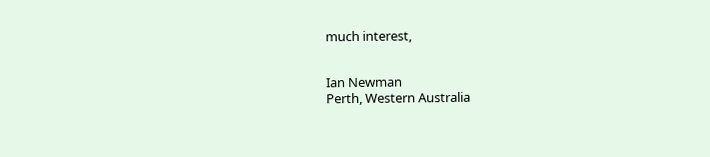much interest,


Ian Newman
Perth, Western Australia